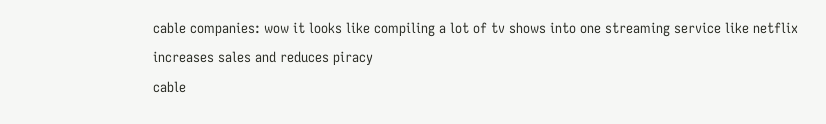cable companies: wow it looks like compiling a lot of tv shows into one streaming service like netflix increases sales and reduces piracy
cable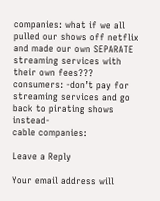companies: what if we all pulled our shows off netflix and made our own SEPARATE streaming services with their own fees???
consumers: -don’t pay for streaming services and go back to pirating shows instead-
cable companies:

Leave a Reply

Your email address will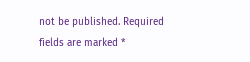not be published. Required fields are marked *